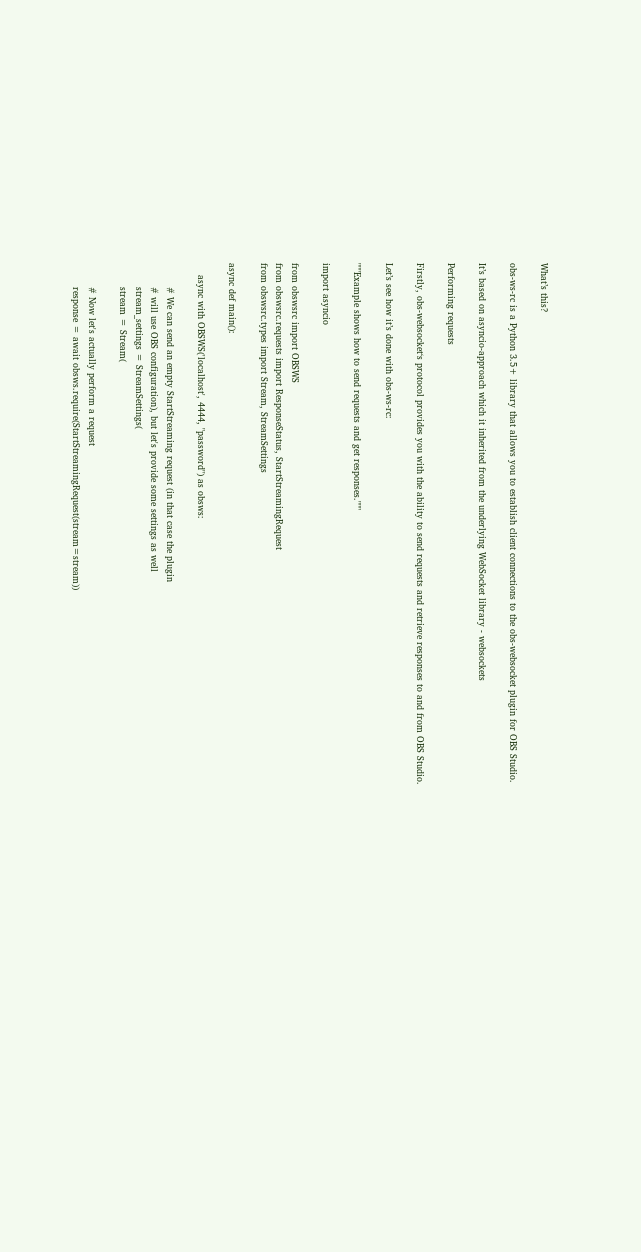What’s this?

obs-ws-rc is a Python 3.5+ library that allows you to establish client connections to the obs-websocket plugin for OBS Studio.

It’s based on asyncio-approach which it inherited from the underlying WebSocket library - websockets

Performing requests

Firstly, obs-websocket‘s protocol provides you with the ability to send requests and retrieve responses to and from OBS Studio.

Let’s see how it’s done with obs-ws-rc:

"""Example shows how to send requests and get responses."""

import asyncio

from obswsrc import OBSWS
from obswsrc.requests import ResponseStatus, StartStreamingRequest
from obswsrc.types import Stream, StreamSettings

async def main():

    async with OBSWS('localhost', 4444, "password") as obsws:

        # We can send an empty StartStreaming request (in that case the plugin
        # will use OBS configuration), but let's provide some settings as well
        stream_settings = StreamSettings(
        stream = Stream(

        # Now let's actually perform a request
        response = await obsws.require(StartStreamingRequest(stream=stream))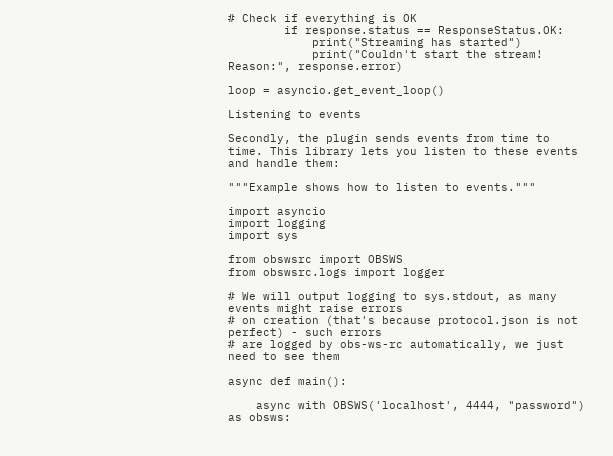# Check if everything is OK
        if response.status == ResponseStatus.OK:
            print("Streaming has started")
            print("Couldn't start the stream! Reason:", response.error)

loop = asyncio.get_event_loop()

Listening to events

Secondly, the plugin sends events from time to time. This library lets you listen to these events and handle them:

"""Example shows how to listen to events."""

import asyncio
import logging
import sys

from obswsrc import OBSWS
from obswsrc.logs import logger

# We will output logging to sys.stdout, as many events might raise errors
# on creation (that's because protocol.json is not perfect) - such errors
# are logged by obs-ws-rc automatically, we just need to see them

async def main():

    async with OBSWS('localhost', 4444, "password") as obsws: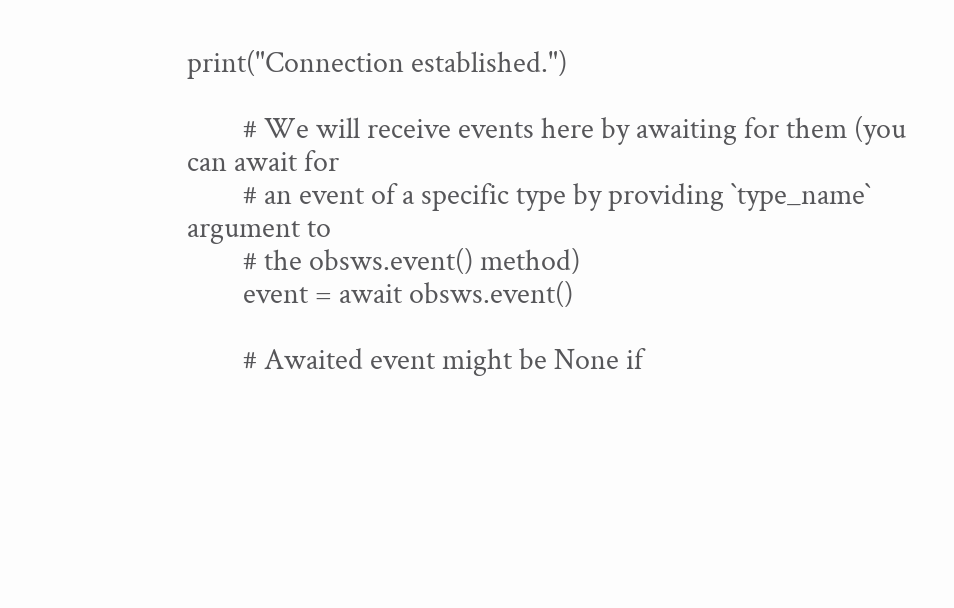print("Connection established.")

        # We will receive events here by awaiting for them (you can await for
        # an event of a specific type by providing `type_name` argument to
        # the obsws.event() method)
        event = await obsws.event()

        # Awaited event might be None if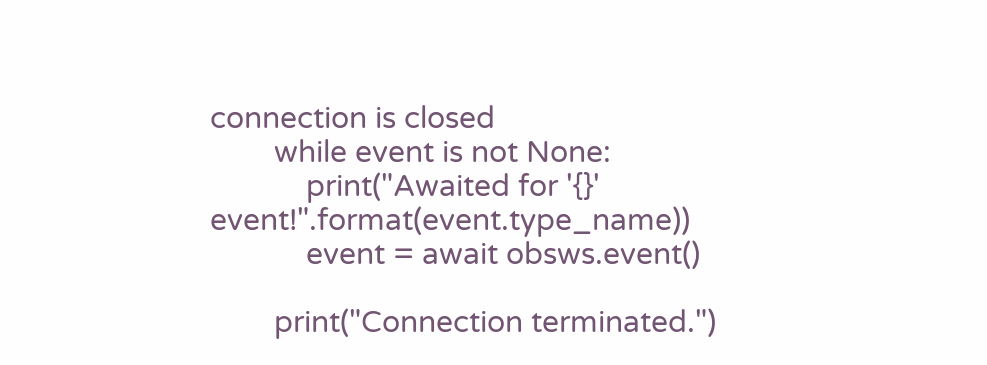connection is closed
        while event is not None:
            print("Awaited for '{}' event!".format(event.type_name))
            event = await obsws.event()

        print("Connection terminated.")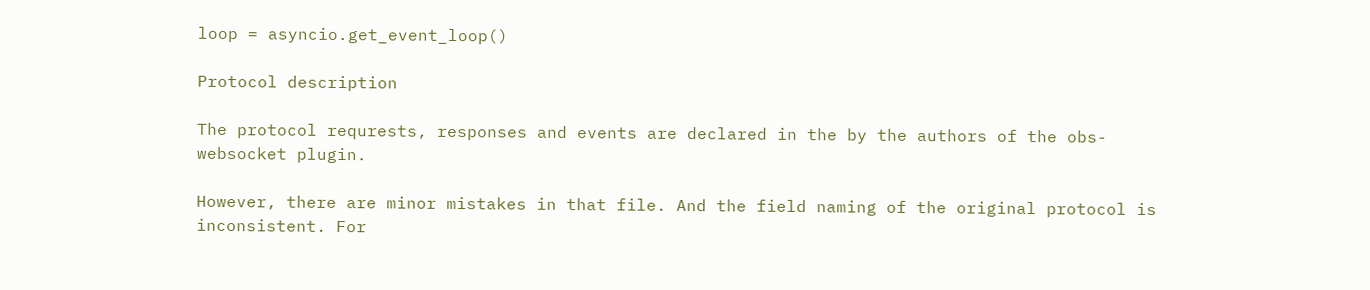loop = asyncio.get_event_loop()

Protocol description

The protocol requrests, responses and events are declared in the by the authors of the obs-websocket plugin.

However, there are minor mistakes in that file. And the field naming of the original protocol is inconsistent. For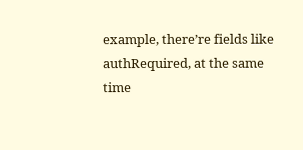example, there’re fields like authRequired, at the same time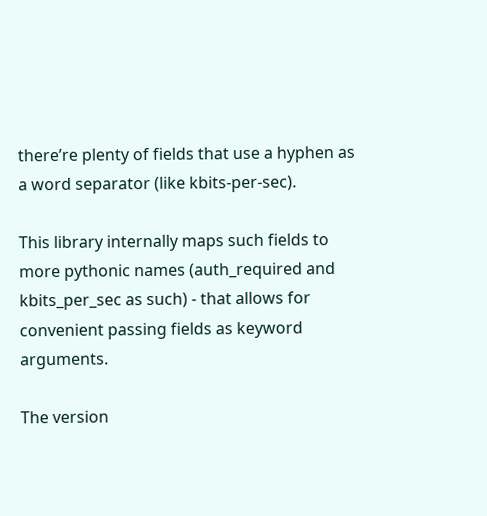there’re plenty of fields that use a hyphen as a word separator (like kbits-per-sec).

This library internally maps such fields to more pythonic names (auth_required and kbits_per_sec as such) - that allows for convenient passing fields as keyword arguments.

The version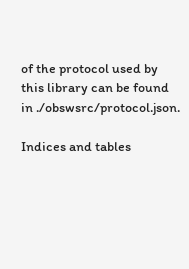of the protocol used by this library can be found in ./obswsrc/protocol.json.

Indices and tables